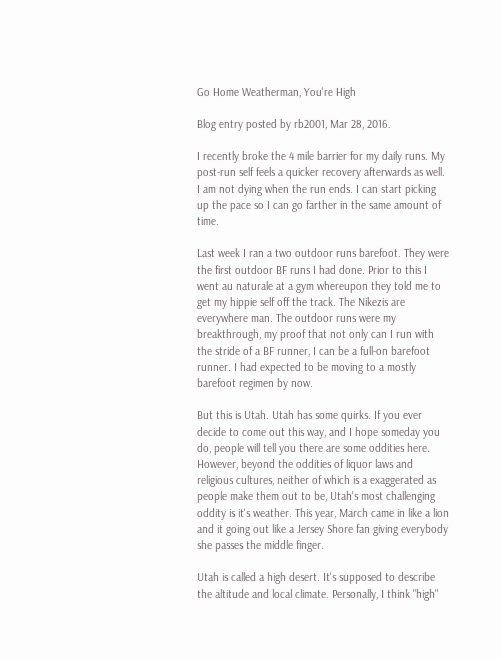Go Home Weatherman, You're High

Blog entry posted by rb2001, Mar 28, 2016.

I recently broke the 4 mile barrier for my daily runs. My post-run self feels a quicker recovery afterwards as well. I am not dying when the run ends. I can start picking up the pace so I can go farther in the same amount of time.

Last week I ran a two outdoor runs barefoot. They were the first outdoor BF runs I had done. Prior to this I went au naturale at a gym whereupon they told me to get my hippie self off the track. The Nikezis are everywhere man. The outdoor runs were my breakthrough, my proof that not only can I run with the stride of a BF runner, I can be a full-on barefoot runner. I had expected to be moving to a mostly barefoot regimen by now.

But this is Utah. Utah has some quirks. If you ever decide to come out this way, and I hope someday you do, people will tell you there are some oddities here. However, beyond the oddities of liquor laws and religious cultures, neither of which is a exaggerated as people make them out to be, Utah's most challenging oddity is it's weather. This year, March came in like a lion and it going out like a Jersey Shore fan giving everybody she passes the middle finger.

Utah is called a high desert. It's supposed to describe the altitude and local climate. Personally, I think "high"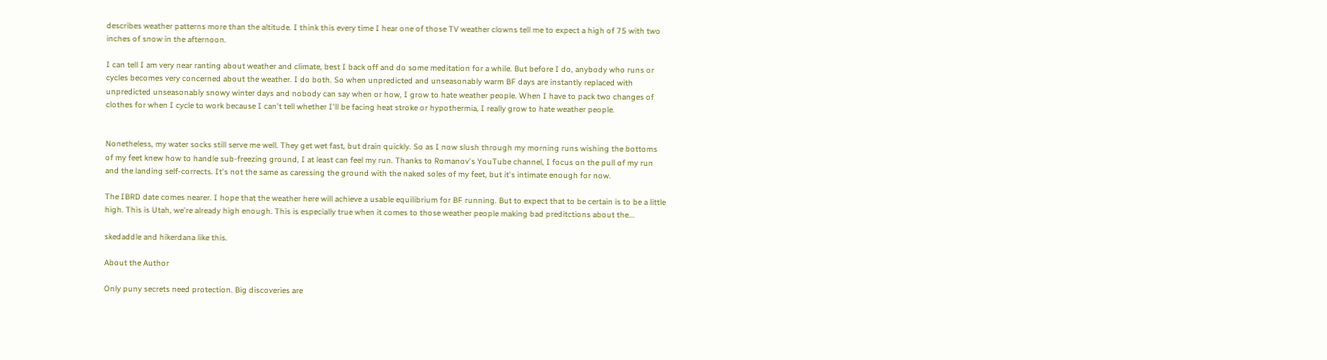describes weather patterns more than the altitude. I think this every time I hear one of those TV weather clowns tell me to expect a high of 75 with two inches of snow in the afternoon.

I can tell I am very near ranting about weather and climate, best I back off and do some meditation for a while. But before I do, anybody who runs or cycles becomes very concerned about the weather. I do both. So when unpredicted and unseasonably warm BF days are instantly replaced with unpredicted unseasonably snowy winter days and nobody can say when or how, I grow to hate weather people. When I have to pack two changes of clothes for when I cycle to work because I can't tell whether I'll be facing heat stroke or hypothermia, I really grow to hate weather people.


Nonetheless, my water socks still serve me well. They get wet fast, but drain quickly. So as I now slush through my morning runs wishing the bottoms of my feet knew how to handle sub-freezing ground, I at least can feel my run. Thanks to Romanov's YouTube channel, I focus on the pull of my run and the landing self-corrects. It's not the same as caressing the ground with the naked soles of my feet, but it's intimate enough for now.

The IBRD date comes nearer. I hope that the weather here will achieve a usable equilibrium for BF running. But to expect that to be certain is to be a little high. This is Utah, we're already high enough. This is especially true when it comes to those weather people making bad preditctions about the...

skedaddle and hikerdana like this.

About the Author

Only puny secrets need protection. Big discoveries are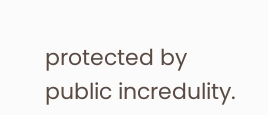protected by public incredulity.